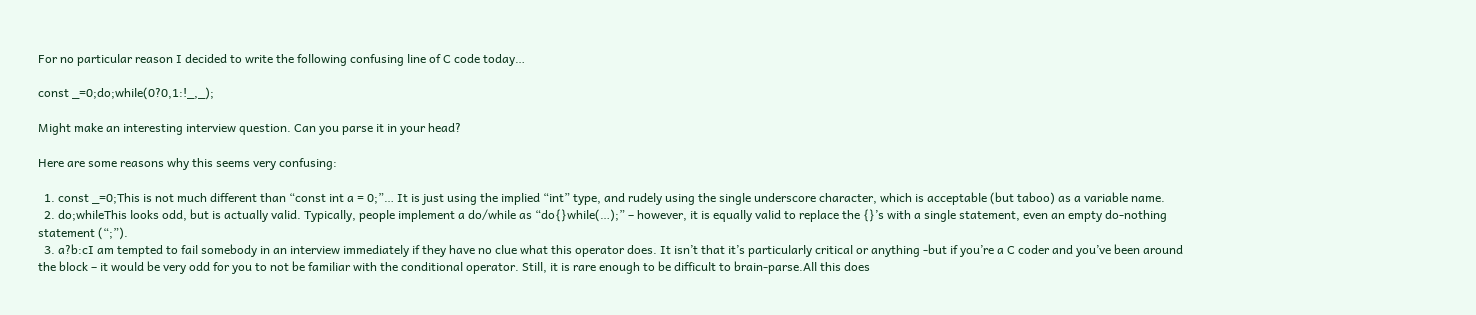For no particular reason I decided to write the following confusing line of C code today…

const _=0;do;while(0?0,1:!_,_);

Might make an interesting interview question. Can you parse it in your head?

Here are some reasons why this seems very confusing:

  1. const _=0;This is not much different than “const int a = 0;”… It is just using the implied “int” type, and rudely using the single underscore character, which is acceptable (but taboo) as a variable name.
  2. do;whileThis looks odd, but is actually valid. Typically, people implement a do/while as “do{}while(…);” – however, it is equally valid to replace the {}’s with a single statement, even an empty do-nothing statement (“;”).
  3. a?b:cI am tempted to fail somebody in an interview immediately if they have no clue what this operator does. It isn’t that it’s particularly critical or anything -but if you’re a C coder and you’ve been around the block – it would be very odd for you to not be familiar with the conditional operator. Still, it is rare enough to be difficult to brain-parse.All this does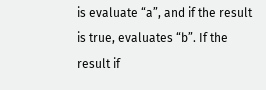is evaluate “a”, and if the result is true, evaluates “b”. If the result if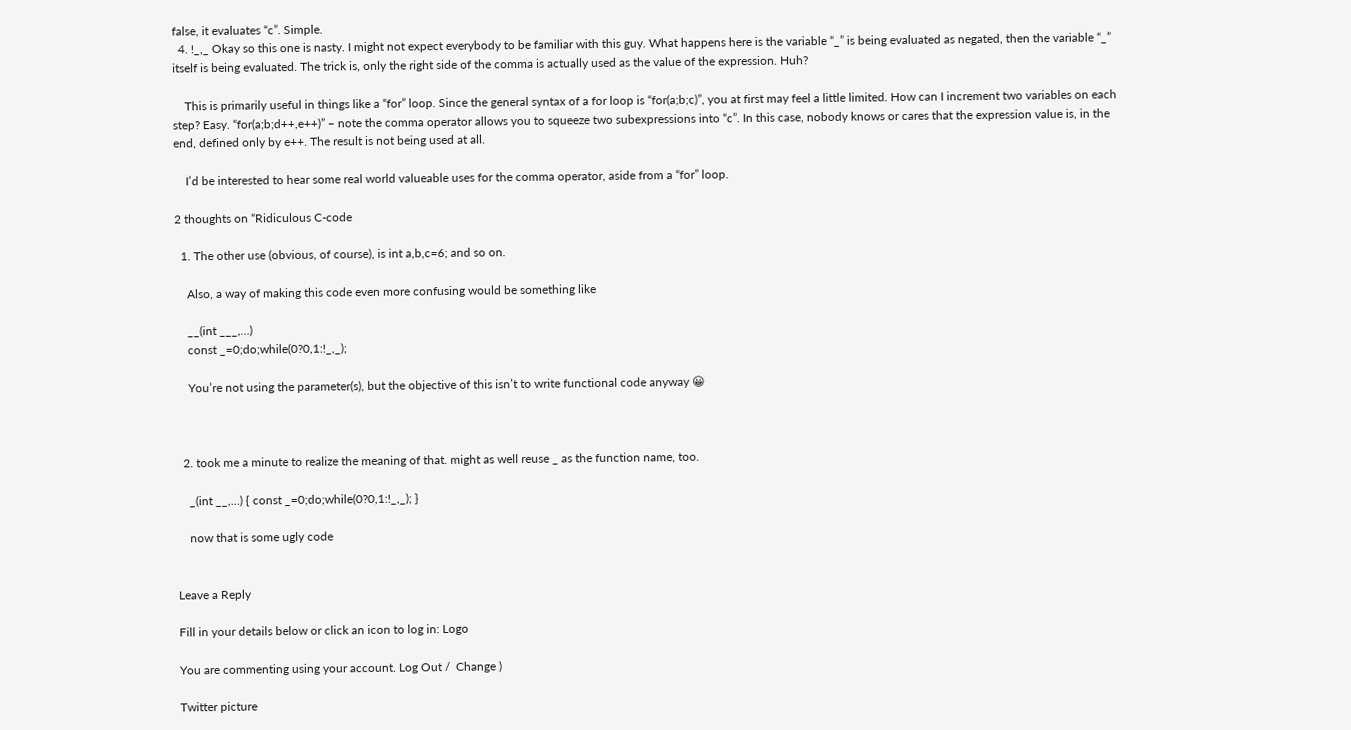false, it evaluates “c”. Simple.
  4. !_,_ Okay so this one is nasty. I might not expect everybody to be familiar with this guy. What happens here is the variable “_” is being evaluated as negated, then the variable “_” itself is being evaluated. The trick is, only the right side of the comma is actually used as the value of the expression. Huh?

    This is primarily useful in things like a “for” loop. Since the general syntax of a for loop is “for(a;b;c)”, you at first may feel a little limited. How can I increment two variables on each step? Easy. “for(a;b;d++,e++)” – note the comma operator allows you to squeeze two subexpressions into “c”. In this case, nobody knows or cares that the expression value is, in the end, defined only by e++. The result is not being used at all.

    I’d be interested to hear some real world valueable uses for the comma operator, aside from a “for” loop.

2 thoughts on “Ridiculous C-code

  1. The other use (obvious, of course), is int a,b,c=6; and so on.

    Also, a way of making this code even more confusing would be something like

    __(int ___,…)
    const _=0;do;while(0?0,1:!_,_);

    You’re not using the parameter(s), but the objective of this isn’t to write functional code anyway 😀



  2. took me a minute to realize the meaning of that. might as well reuse _ as the function name, too.

    _(int __,…) { const _=0;do;while(0?0,1:!_,_); }

    now that is some ugly code


Leave a Reply

Fill in your details below or click an icon to log in: Logo

You are commenting using your account. Log Out /  Change )

Twitter picture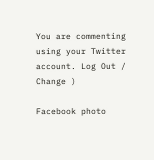You are commenting using your Twitter account. Log Out /  Change )

Facebook photo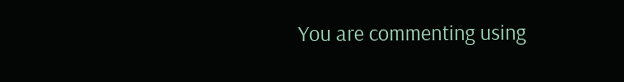You are commenting using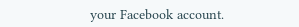your Facebook account.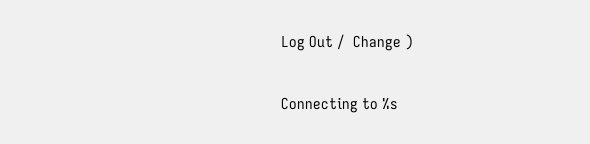Log Out /  Change )

Connecting to %s